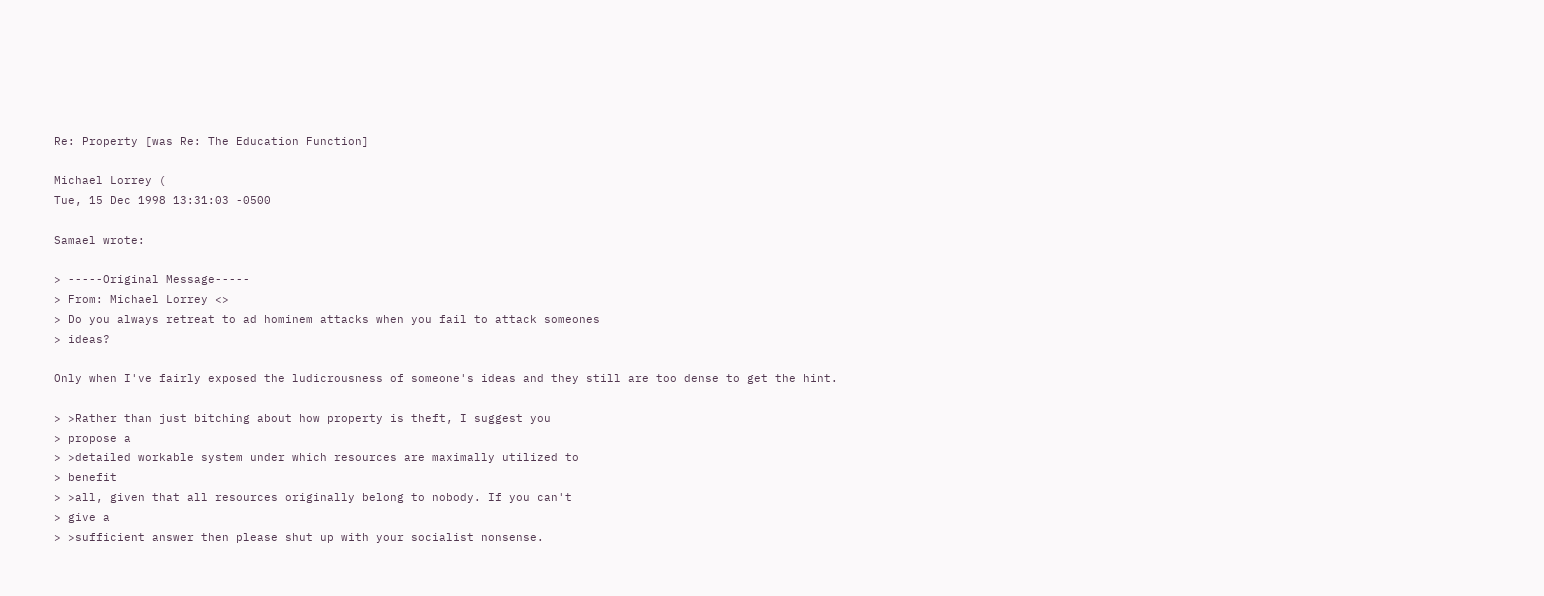Re: Property [was Re: The Education Function]

Michael Lorrey (
Tue, 15 Dec 1998 13:31:03 -0500

Samael wrote:

> -----Original Message-----
> From: Michael Lorrey <>
> Do you always retreat to ad hominem attacks when you fail to attack someones
> ideas?

Only when I've fairly exposed the ludicrousness of someone's ideas and they still are too dense to get the hint.

> >Rather than just bitching about how property is theft, I suggest you
> propose a
> >detailed workable system under which resources are maximally utilized to
> benefit
> >all, given that all resources originally belong to nobody. If you can't
> give a
> >sufficient answer then please shut up with your socialist nonsense.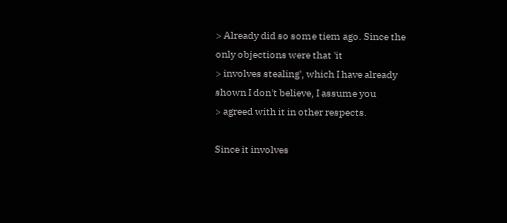> Already did so some tiem ago. Since the only objections were that 'it
> involves stealing', which I have already shown I don't believe, I assume you
> agreed with it in other respects.

Since it involves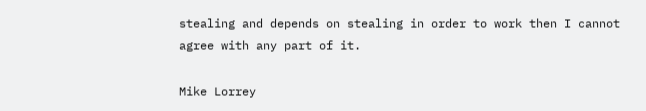stealing and depends on stealing in order to work then I cannot agree with any part of it.

Mike Lorrey